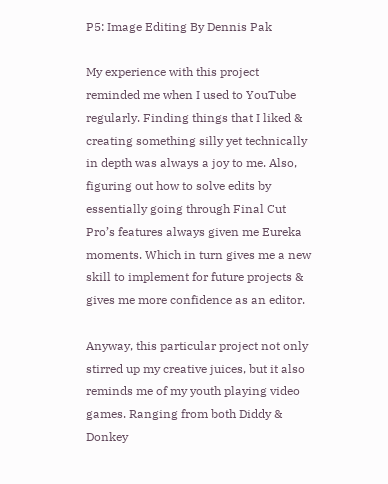P5: Image Editing By Dennis Pak

My experience with this project reminded me when I used to YouTube regularly. Finding things that I liked & creating something silly yet technically in depth was always a joy to me. Also, figuring out how to solve edits by essentially going through Final Cut Pro’s features always given me Eureka moments. Which in turn gives me a new skill to implement for future projects & gives me more confidence as an editor.

Anyway, this particular project not only stirred up my creative juices, but it also reminds me of my youth playing video games. Ranging from both Diddy & Donkey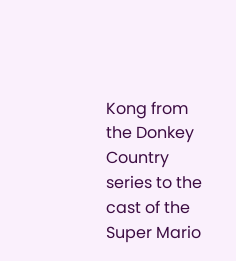Kong from the Donkey Country series to the cast of the Super Mario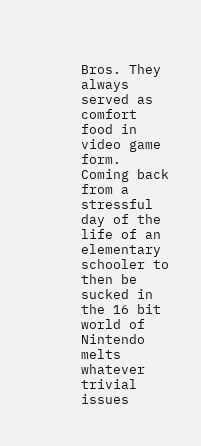Bros. They always served as comfort food in video game form. Coming back from a stressful day of the life of an elementary schooler to then be sucked in the 16 bit world of Nintendo melts whatever trivial issues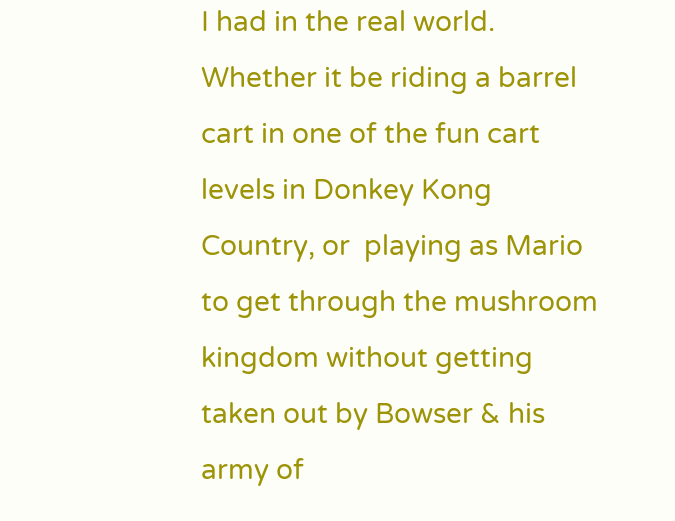I had in the real world. Whether it be riding a barrel cart in one of the fun cart levels in Donkey Kong Country, or  playing as Mario to get through the mushroom kingdom without getting taken out by Bowser & his army of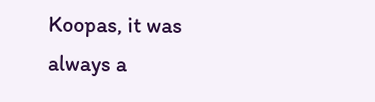Koopas, it was always a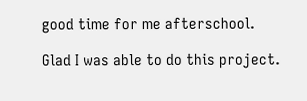good time for me afterschool.

Glad I was able to do this project.